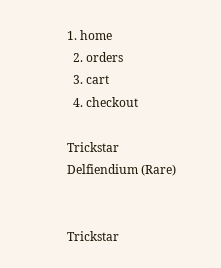1. home
  2. orders
  3. cart
  4. checkout

Trickstar Delfiendium (Rare)


Trickstar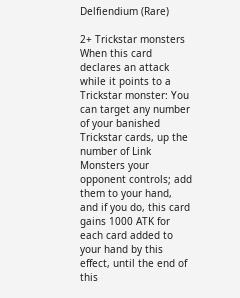Delfiendium (Rare)

2+ Trickstar monsters
When this card declares an attack while it points to a Trickstar monster: You can target any number of your banished Trickstar cards, up the number of Link Monsters your opponent controls; add them to your hand, and if you do, this card gains 1000 ATK for each card added to your hand by this effect, until the end of this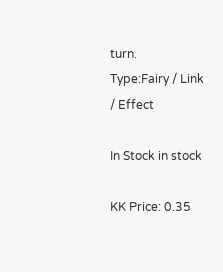turn.
Type:Fairy / Link / Effect

In Stock in stock

KK Price: 0.35